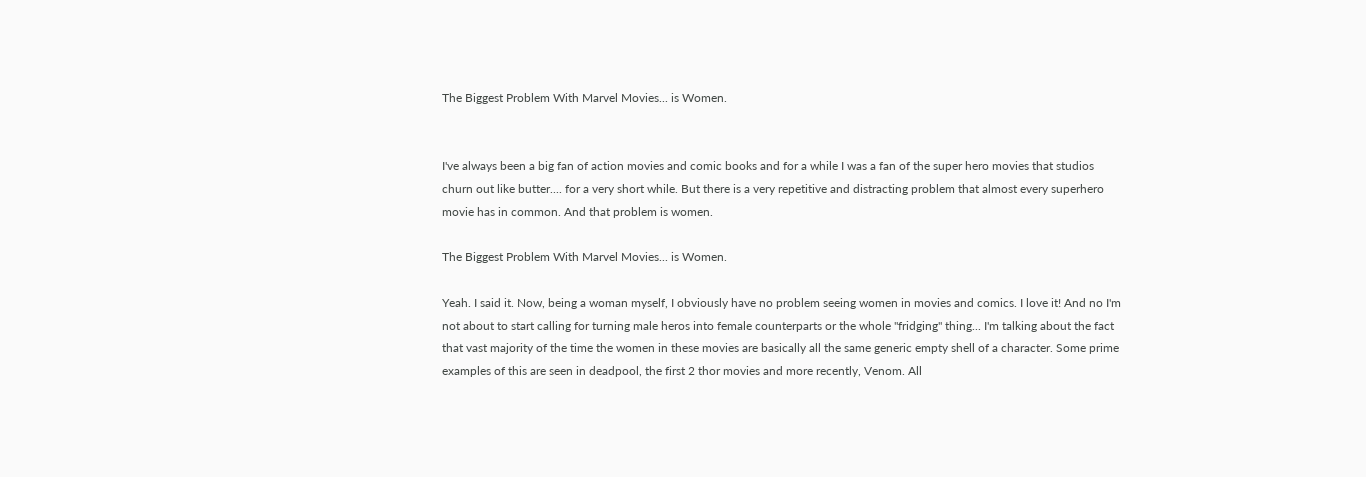The Biggest Problem With Marvel Movies... is Women.


I've always been a big fan of action movies and comic books and for a while I was a fan of the super hero movies that studios churn out like butter.... for a very short while. But there is a very repetitive and distracting problem that almost every superhero movie has in common. And that problem is women.

The Biggest Problem With Marvel Movies... is Women.

Yeah. I said it. Now, being a woman myself, I obviously have no problem seeing women in movies and comics. I love it! And no I'm not about to start calling for turning male heros into female counterparts or the whole "fridging" thing... I'm talking about the fact that vast majority of the time the women in these movies are basically all the same generic empty shell of a character. Some prime examples of this are seen in deadpool, the first 2 thor movies and more recently, Venom. All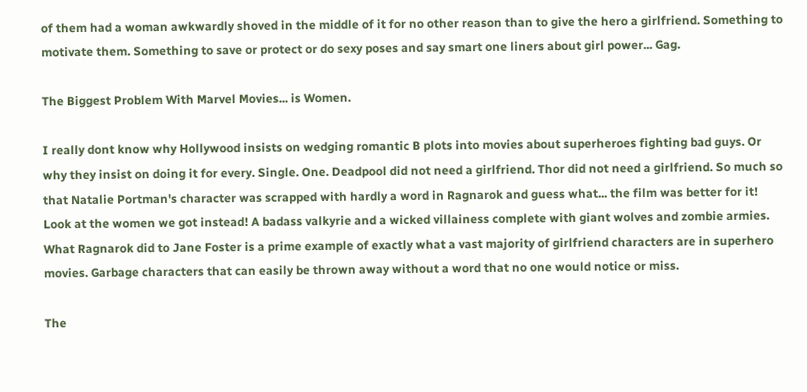of them had a woman awkwardly shoved in the middle of it for no other reason than to give the hero a girlfriend. Something to motivate them. Something to save or protect or do sexy poses and say smart one liners about girl power... Gag.

The Biggest Problem With Marvel Movies... is Women.

I really dont know why Hollywood insists on wedging romantic B plots into movies about superheroes fighting bad guys. Or why they insist on doing it for every. Single. One. Deadpool did not need a girlfriend. Thor did not need a girlfriend. So much so that Natalie Portman's character was scrapped with hardly a word in Ragnarok and guess what... the film was better for it! Look at the women we got instead! A badass valkyrie and a wicked villainess complete with giant wolves and zombie armies. What Ragnarok did to Jane Foster is a prime example of exactly what a vast majority of girlfriend characters are in superhero movies. Garbage characters that can easily be thrown away without a word that no one would notice or miss.

The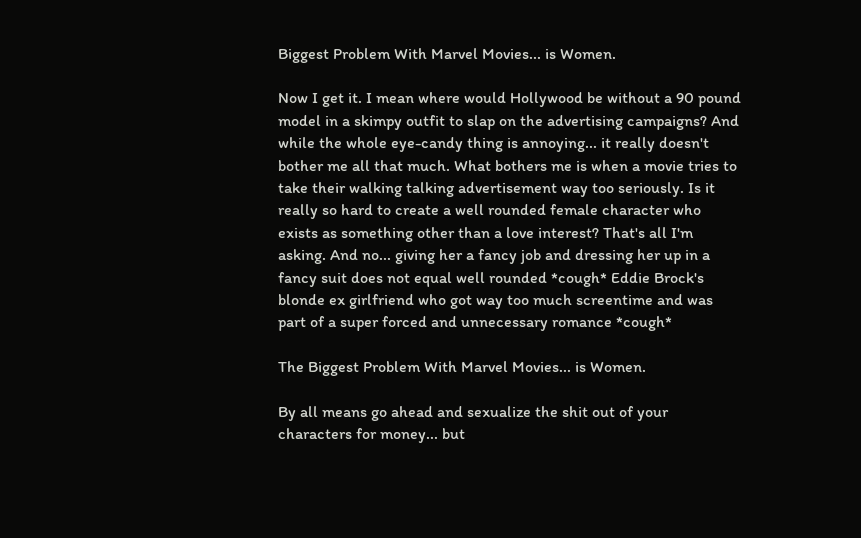Biggest Problem With Marvel Movies... is Women.

Now I get it. I mean where would Hollywood be without a 90 pound model in a skimpy outfit to slap on the advertising campaigns? And while the whole eye-candy thing is annoying... it really doesn't bother me all that much. What bothers me is when a movie tries to take their walking talking advertisement way too seriously. Is it really so hard to create a well rounded female character who exists as something other than a love interest? That's all I'm asking. And no... giving her a fancy job and dressing her up in a fancy suit does not equal well rounded *cough* Eddie Brock's blonde ex girlfriend who got way too much screentime and was part of a super forced and unnecessary romance *cough*

The Biggest Problem With Marvel Movies... is Women.

By all means go ahead and sexualize the shit out of your characters for money... but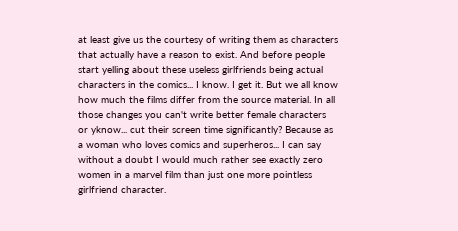at least give us the courtesy of writing them as characters that actually have a reason to exist. And before people start yelling about these useless girlfriends being actual characters in the comics... I know. I get it. But we all know how much the films differ from the source material. In all those changes you can't write better female characters or yknow... cut their screen time significantly? Because as a woman who loves comics and superheros... I can say without a doubt I would much rather see exactly zero women in a marvel film than just one more pointless girlfriend character.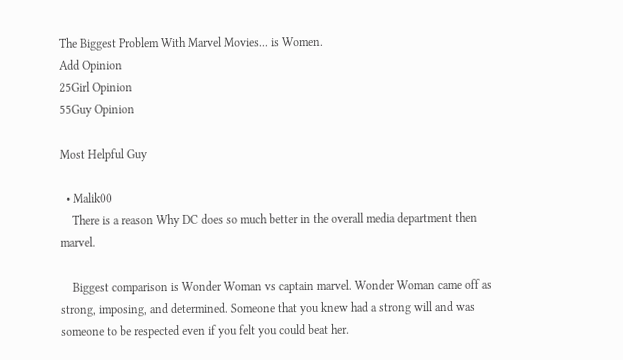The Biggest Problem With Marvel Movies... is Women.
Add Opinion
25Girl Opinion
55Guy Opinion

Most Helpful Guy

  • Malik00
    There is a reason Why DC does so much better in the overall media department then marvel.

    Biggest comparison is Wonder Woman vs captain marvel. Wonder Woman came off as strong, imposing, and determined. Someone that you knew had a strong will and was someone to be respected even if you felt you could beat her.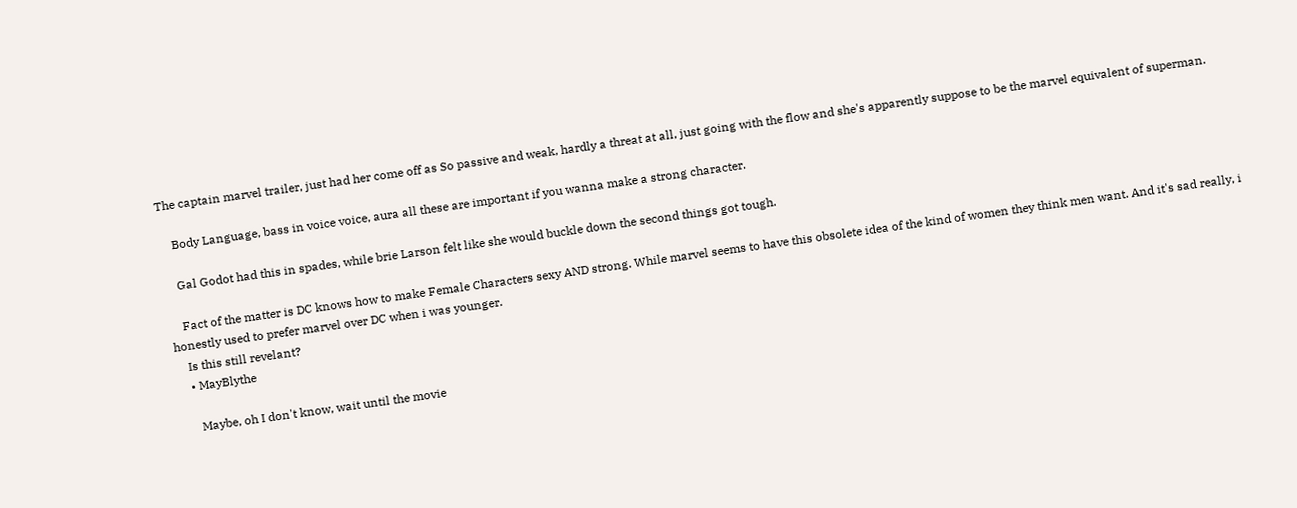The captain marvel trailer, just had her come off as So passive and weak, hardly a threat at all, just going with the flow and she's apparently suppose to be the marvel equivalent of superman.

    Body Language, bass in voice voice, aura all these are important if you wanna make a strong character.

    Gal Godot had this in spades, while brie Larson felt like she would buckle down the second things got tough.

    Fact of the matter is DC knows how to make Female Characters sexy AND strong. While marvel seems to have this obsolete idea of the kind of women they think men want. And it's sad really, i honestly used to prefer marvel over DC when i was younger.
    Is this still revelant?
    • MayBlythe

      Maybe, oh I don't know, wait until the movie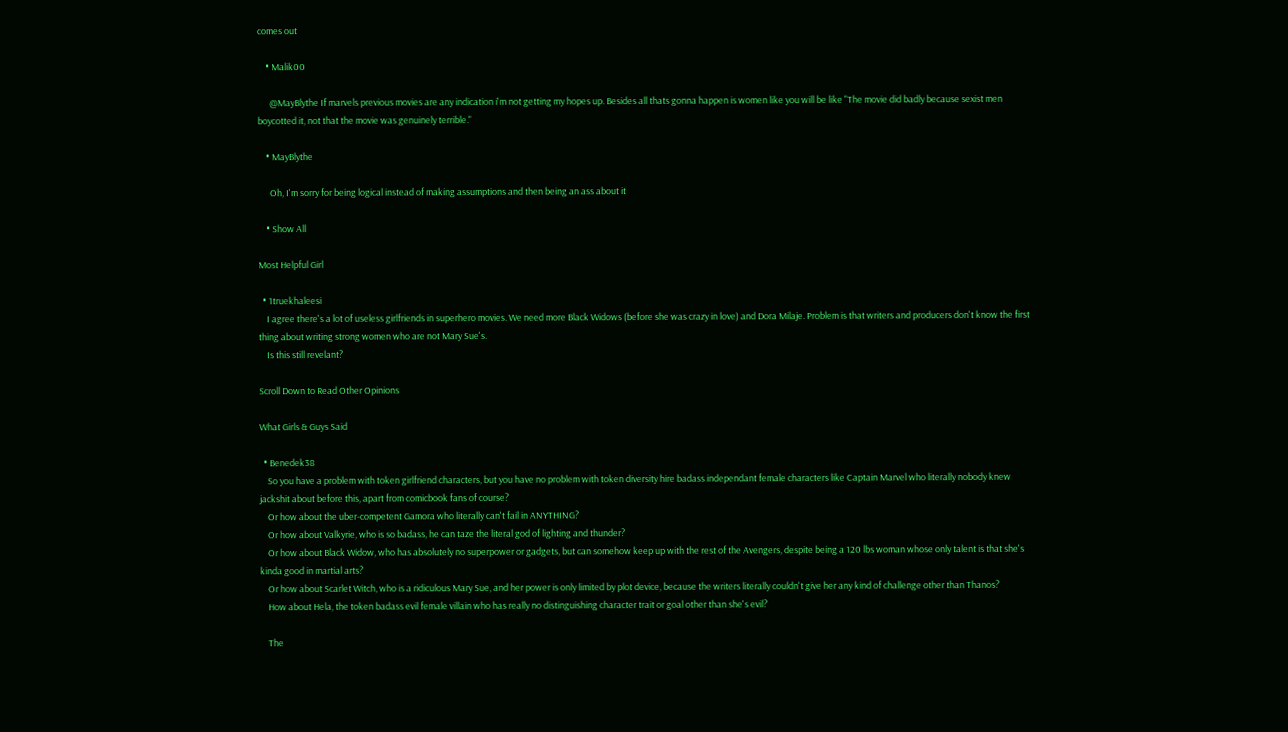comes out

    • Malik00

      @MayBlythe If marvels previous movies are any indication i'm not getting my hopes up. Besides all thats gonna happen is women like you will be like "The movie did badly because sexist men boycotted it, not that the movie was genuinely terrible."

    • MayBlythe

      Oh, I'm sorry for being logical instead of making assumptions and then being an ass about it

    • Show All

Most Helpful Girl

  • 1truekhaleesi
    I agree there's a lot of useless girlfriends in superhero movies. We need more Black Widows (before she was crazy in love) and Dora Milaje. Problem is that writers and producers don't know the first thing about writing strong women who are not Mary Sue's.
    Is this still revelant?

Scroll Down to Read Other Opinions

What Girls & Guys Said

  • Benedek38
    So you have a problem with token girlfriend characters, but you have no problem with token diversity hire badass independant female characters like Captain Marvel who literally nobody knew jackshit about before this, apart from comicbook fans of course?
    Or how about the uber-competent Gamora who literally can't fail in ANYTHING?
    Or how about Valkyrie, who is so badass, he can taze the literal god of lighting and thunder?
    Or how about Black Widow, who has absolutely no superpower or gadgets, but can somehow keep up with the rest of the Avengers, despite being a 120 lbs woman whose only talent is that she's kinda good in martial arts?
    Or how about Scarlet Witch, who is a ridiculous Mary Sue, and her power is only limited by plot device, because the writers literally couldn't give her any kind of challenge other than Thanos?
    How about Hela, the token badass evil female villain who has really no distinguishing character trait or goal other than she's evil?

    The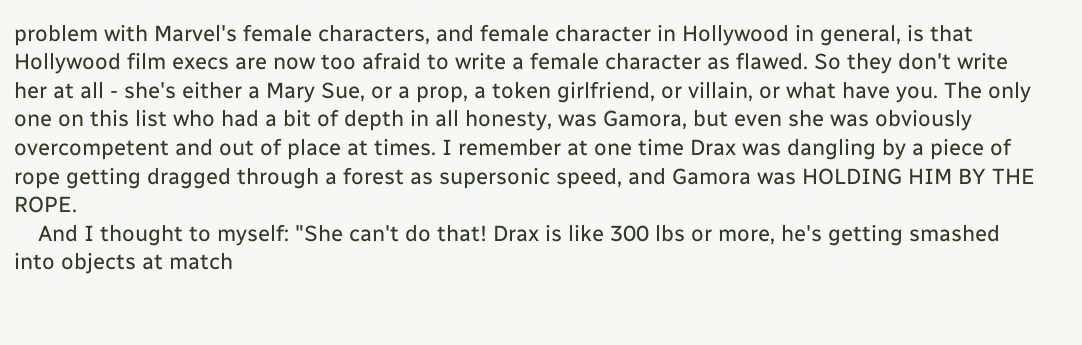problem with Marvel's female characters, and female character in Hollywood in general, is that Hollywood film execs are now too afraid to write a female character as flawed. So they don't write her at all - she's either a Mary Sue, or a prop, a token girlfriend, or villain, or what have you. The only one on this list who had a bit of depth in all honesty, was Gamora, but even she was obviously overcompetent and out of place at times. I remember at one time Drax was dangling by a piece of rope getting dragged through a forest as supersonic speed, and Gamora was HOLDING HIM BY THE ROPE.
    And I thought to myself: "She can't do that! Drax is like 300 lbs or more, he's getting smashed into objects at match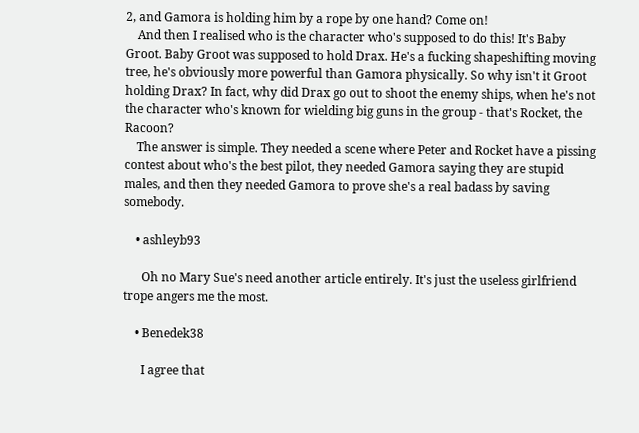2, and Gamora is holding him by a rope by one hand? Come on!
    And then I realised who is the character who's supposed to do this! It's Baby Groot. Baby Groot was supposed to hold Drax. He's a fucking shapeshifting moving tree, he's obviously more powerful than Gamora physically. So why isn't it Groot holding Drax? In fact, why did Drax go out to shoot the enemy ships, when he's not the character who's known for wielding big guns in the group - that's Rocket, the Racoon?
    The answer is simple. They needed a scene where Peter and Rocket have a pissing contest about who's the best pilot, they needed Gamora saying they are stupid males, and then they needed Gamora to prove she's a real badass by saving somebody.

    • ashleyb93

      Oh no Mary Sue's need another article entirely. It's just the useless girlfriend trope angers me the most.

    • Benedek38

      I agree that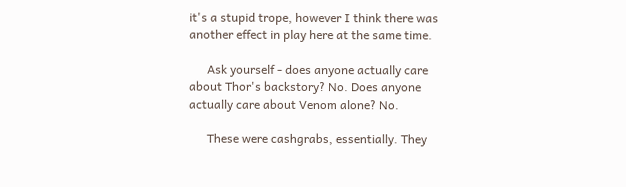it's a stupid trope, however I think there was another effect in play here at the same time.

      Ask yourself - does anyone actually care about Thor's backstory? No. Does anyone actually care about Venom alone? No.

      These were cashgrabs, essentially. They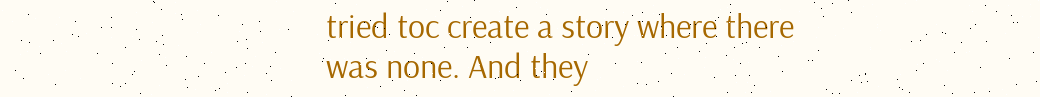tried toc create a story where there was none. And they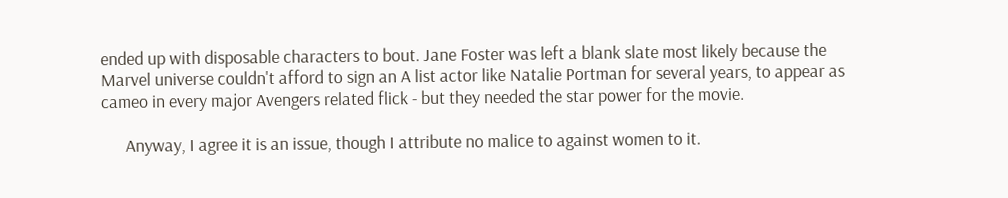ended up with disposable characters to bout. Jane Foster was left a blank slate most likely because the Marvel universe couldn't afford to sign an A list actor like Natalie Portman for several years, to appear as cameo in every major Avengers related flick - but they needed the star power for the movie.

      Anyway, I agree it is an issue, though I attribute no malice to against women to it.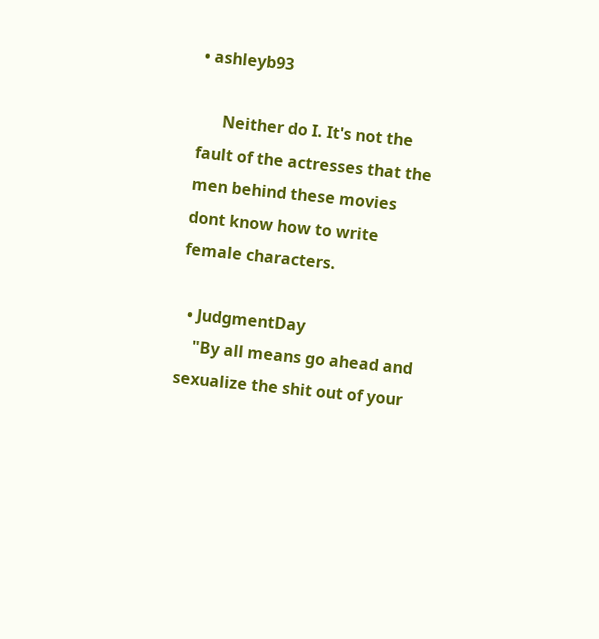• ashleyb93

      Neither do I. It's not the fault of the actresses that the men behind these movies dont know how to write female characters.

  • JudgmentDay
    "By all means go ahead and sexualize the shit out of your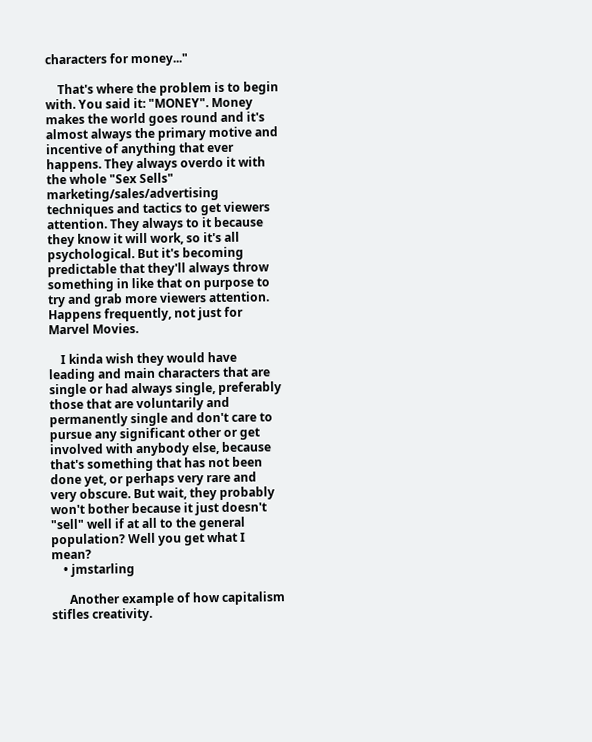characters for money..."

    That's where the problem is to begin with. You said it: "MONEY". Money makes the world goes round and it's almost always the primary motive and incentive of anything that ever happens. They always overdo it with the whole "Sex Sells" marketing/sales/advertising techniques and tactics to get viewers attention. They always to it because they know it will work, so it's all psychological. But it's becoming predictable that they'll always throw something in like that on purpose to try and grab more viewers attention. Happens frequently, not just for Marvel Movies.

    I kinda wish they would have leading and main characters that are single or had always single, preferably those that are voluntarily and permanently single and don't care to pursue any significant other or get involved with anybody else, because that's something that has not been done yet, or perhaps very rare and very obscure. But wait, they probably won't bother because it just doesn't "sell" well if at all to the general population? Well you get what I mean?
    • jmstarling

      Another example of how capitalism stifles creativity.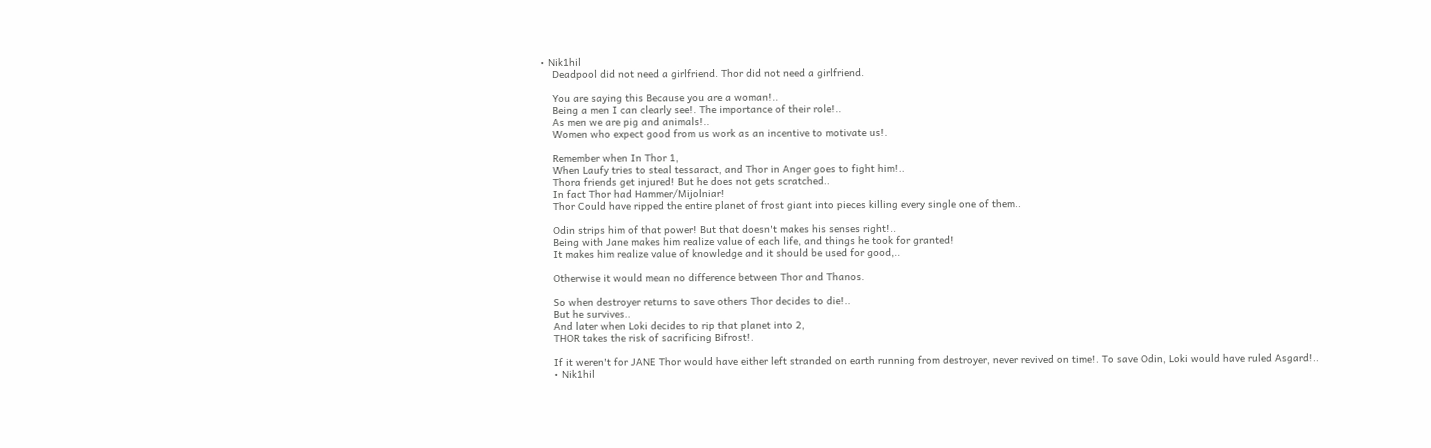• Nik1hil
    Deadpool did not need a girlfriend. Thor did not need a girlfriend.

    You are saying this Because you are a woman!..
    Being a men I can clearly see!. The importance of their role!..
    As men we are pig and animals!..
    Women who expect good from us work as an incentive to motivate us!.

    Remember when In Thor 1,
    When Laufy tries to steal tessaract, and Thor in Anger goes to fight him!..
    Thora friends get injured! But he does not gets scratched..
    In fact Thor had Hammer/Mijolniar!
    Thor Could have ripped the entire planet of frost giant into pieces killing every single one of them..

    Odin strips him of that power! But that doesn't makes his senses right!..
    Being with Jane makes him realize value of each life, and things he took for granted!
    It makes him realize value of knowledge and it should be used for good,..

    Otherwise it would mean no difference between Thor and Thanos.

    So when destroyer returns to save others Thor decides to die!..
    But he survives..
    And later when Loki decides to rip that planet into 2,
    THOR takes the risk of sacrificing Bifrost!.

    If it weren't for JANE Thor would have either left stranded on earth running from destroyer, never revived on time!. To save Odin, Loki would have ruled Asgard!..
    • Nik1hil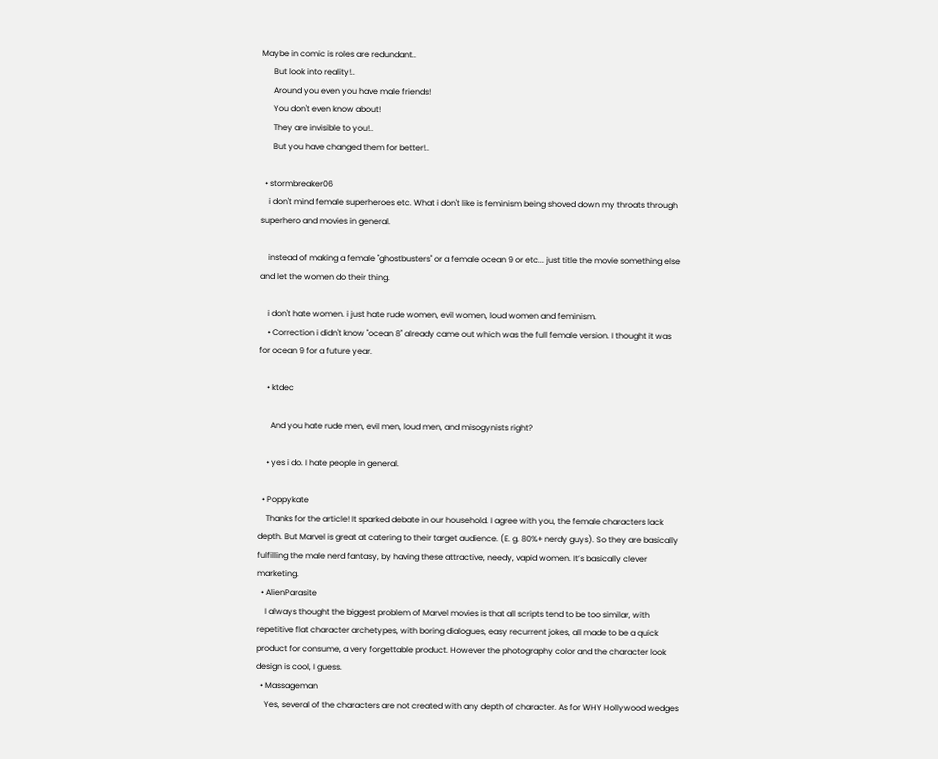Maybe in comic is roles are redundant..
      But look into reality!..
      Around you even you have male friends!
      You don't even know about!
      They are invisible to you!..
      But you have changed them for better!..

  • stormbreaker06
    i don't mind female superheroes etc. What i don't like is feminism being shoved down my throats through superhero and movies in general.

    instead of making a female "ghostbusters" or a female ocean 9 or etc... just title the movie something else and let the women do their thing.

    i don't hate women. i just hate rude women, evil women, loud women and feminism.
    • Correction i didn't know "ocean 8" already came out which was the full female version. I thought it was for ocean 9 for a future year.

    • ktdec

      And you hate rude men, evil men, loud men, and misogynists right?

    • yes i do. I hate people in general.

  • Poppykate
    Thanks for the article! It sparked debate in our household. I agree with you, the female characters lack depth. But Marvel is great at catering to their target audience. (E. g. 80%+ nerdy guys). So they are basically fulfilling the male nerd fantasy, by having these attractive, needy, vapid women. It’s basically clever marketing.
  • AlienParasite
    I always thought the biggest problem of Marvel movies is that all scripts tend to be too similar, with repetitive flat character archetypes, with boring dialogues, easy recurrent jokes, all made to be a quick product for consume, a very forgettable product. However the photography color and the character look design is cool, I guess.
  • Massageman
    Yes, several of the characters are not created with any depth of character. As for WHY Hollywood wedges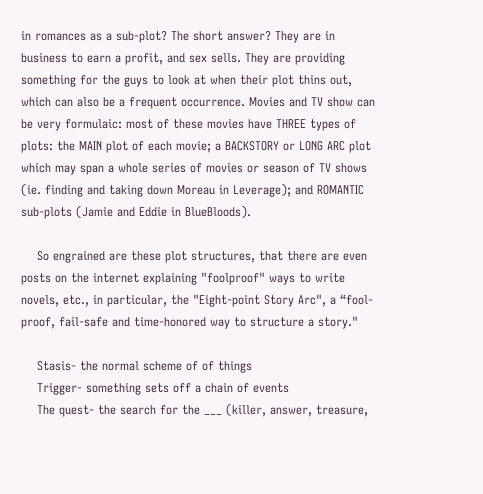in romances as a sub-plot? The short answer? They are in business to earn a profit, and sex sells. They are providing something for the guys to look at when their plot thins out, which can also be a frequent occurrence. Movies and TV show can be very formulaic: most of these movies have THREE types of plots: the MAIN plot of each movie; a BACKSTORY or LONG ARC plot which may span a whole series of movies or season of TV shows (ie. finding and taking down Moreau in Leverage); and ROMANTIC sub-plots (Jamie and Eddie in BlueBloods).

    So engrained are these plot structures, that there are even posts on the internet explaining "foolproof" ways to write novels, etc., in particular, the "Eight-point Story Arc", a “fool-proof, fail-safe and time-honored way to structure a story."

    Stasis- the normal scheme of of things
    Trigger- something sets off a chain of events
    The quest- the search for the ___ (killer, answer, treasure,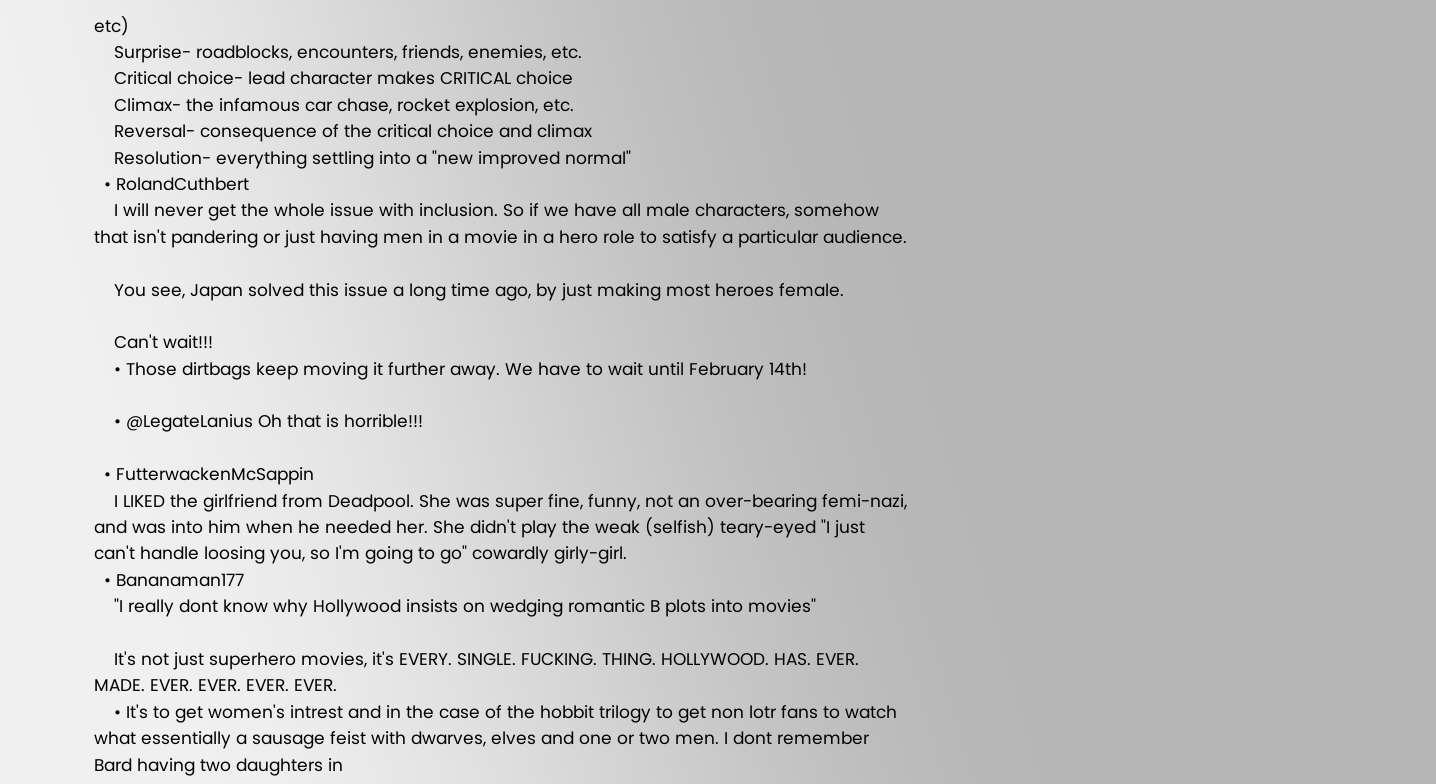etc)
    Surprise- roadblocks, encounters, friends, enemies, etc.
    Critical choice- lead character makes CRITICAL choice
    Climax- the infamous car chase, rocket explosion, etc.
    Reversal- consequence of the critical choice and climax
    Resolution- everything settling into a "new improved normal"
  • RolandCuthbert
    I will never get the whole issue with inclusion. So if we have all male characters, somehow that isn't pandering or just having men in a movie in a hero role to satisfy a particular audience.

    You see, Japan solved this issue a long time ago, by just making most heroes female.

    Can't wait!!!
    • Those dirtbags keep moving it further away. We have to wait until February 14th!

    • @LegateLanius Oh that is horrible!!!

  • FutterwackenMcSappin
    I LIKED the girlfriend from Deadpool. She was super fine, funny, not an over-bearing femi-nazi, and was into him when he needed her. She didn't play the weak (selfish) teary-eyed "I just can't handle loosing you, so I'm going to go" cowardly girly-girl.
  • Bananaman177
    "I really dont know why Hollywood insists on wedging romantic B plots into movies"

    It's not just superhero movies, it's EVERY. SINGLE. FUCKING. THING. HOLLYWOOD. HAS. EVER. MADE. EVER. EVER. EVER. EVER.
    • It's to get women's intrest and in the case of the hobbit trilogy to get non lotr fans to watch what essentially a sausage feist with dwarves, elves and one or two men. I dont remember Bard having two daughters in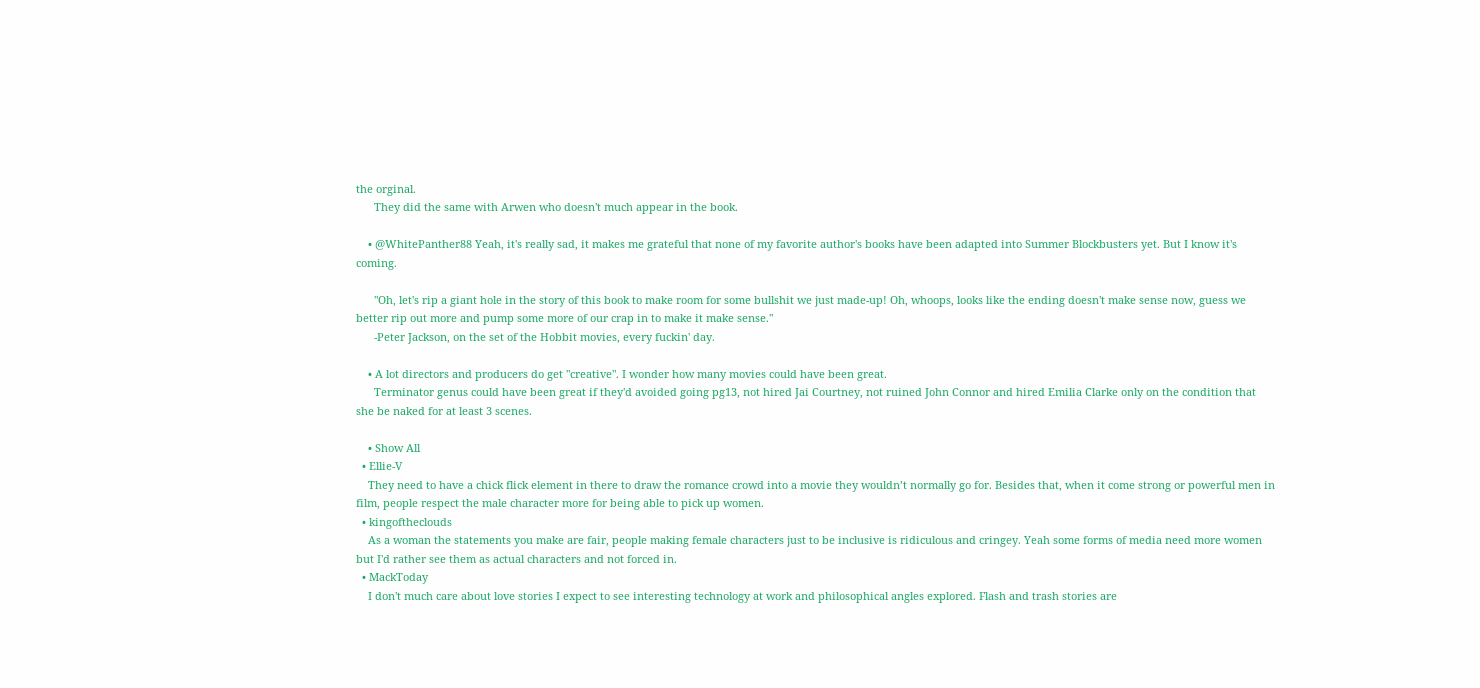the orginal.
      They did the same with Arwen who doesn't much appear in the book.

    • @WhitePanther88 Yeah, it's really sad, it makes me grateful that none of my favorite author's books have been adapted into Summer Blockbusters yet. But I know it's coming.

      "Oh, let's rip a giant hole in the story of this book to make room for some bullshit we just made-up! Oh, whoops, looks like the ending doesn't make sense now, guess we better rip out more and pump some more of our crap in to make it make sense."
      -Peter Jackson, on the set of the Hobbit movies, every fuckin' day.

    • A lot directors and producers do get "creative". I wonder how many movies could have been great.
      Terminator genus could have been great if they'd avoided going pg13, not hired Jai Courtney, not ruined John Connor and hired Emilia Clarke only on the condition that she be naked for at least 3 scenes.

    • Show All
  • Ellie-V
    They need to have a chick flick element in there to draw the romance crowd into a movie they wouldn’t normally go for. Besides that, when it come strong or powerful men in film, people respect the male character more for being able to pick up women.
  • kingoftheclouds
    As a woman the statements you make are fair, people making female characters just to be inclusive is ridiculous and cringey. Yeah some forms of media need more women but I'd rather see them as actual characters and not forced in.
  • MackToday
    I don't much care about love stories I expect to see interesting technology at work and philosophical angles explored. Flash and trash stories are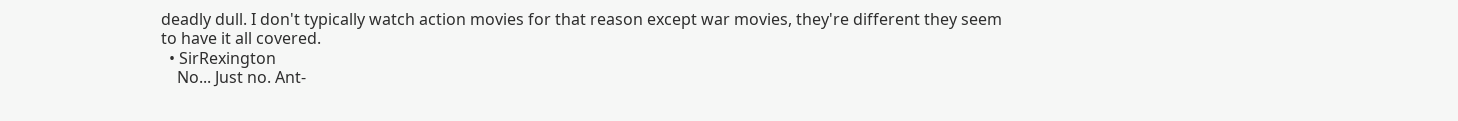deadly dull. I don't typically watch action movies for that reason except war movies, they're different they seem to have it all covered.
  • SirRexington
    No... Just no. Ant-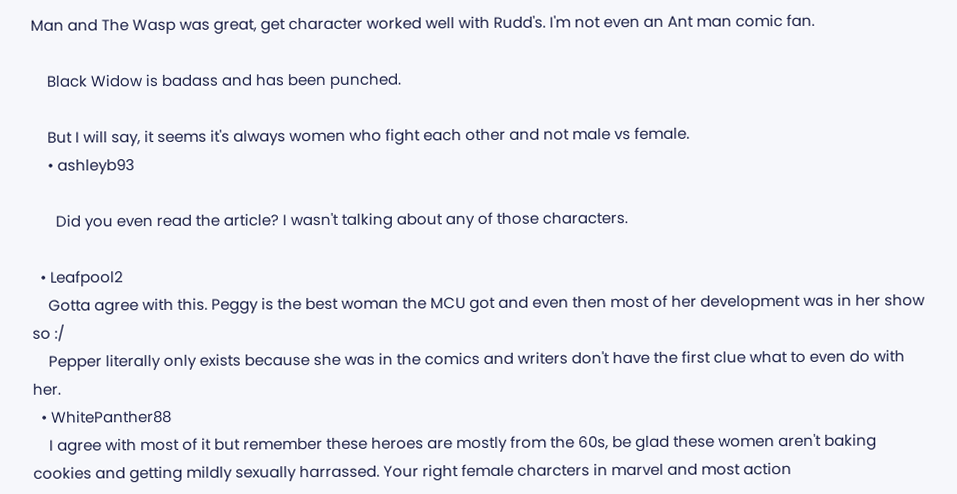Man and The Wasp was great, get character worked well with Rudd's. I'm not even an Ant man comic fan.

    Black Widow is badass and has been punched.

    But I will say, it seems it's always women who fight each other and not male vs female.
    • ashleyb93

      Did you even read the article? I wasn't talking about any of those characters.

  • Leafpool2
    Gotta agree with this. Peggy is the best woman the MCU got and even then most of her development was in her show so :/
    Pepper literally only exists because she was in the comics and writers don't have the first clue what to even do with her.
  • WhitePanther88
    I agree with most of it but remember these heroes are mostly from the 60s, be glad these women aren't baking cookies and getting mildly sexually harrassed. Your right female charcters in marvel and most action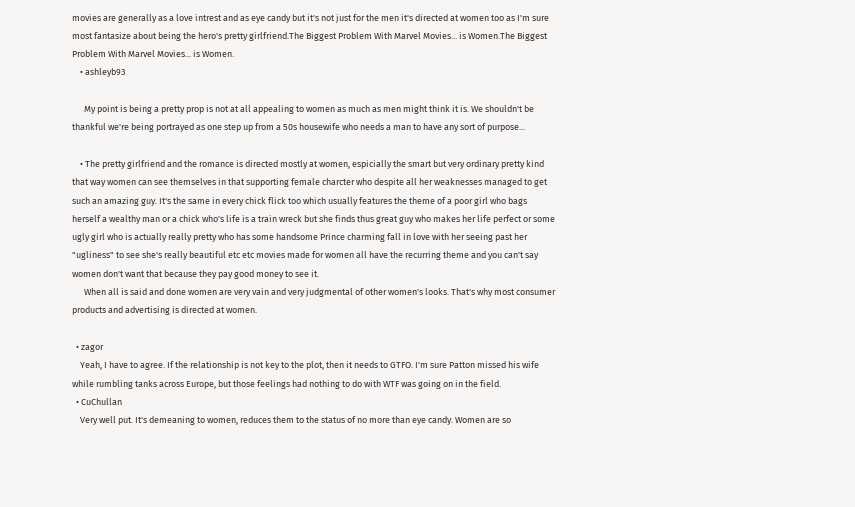movies are generally as a love intrest and as eye candy but it's not just for the men it's directed at women too as I'm sure most fantasize about being the hero's pretty girlfriend.The Biggest Problem With Marvel Movies... is Women.The Biggest Problem With Marvel Movies... is Women.
    • ashleyb93

      My point is being a pretty prop is not at all appealing to women as much as men might think it is. We shouldn't be thankful we're being portrayed as one step up from a 50s housewife who needs a man to have any sort of purpose...

    • The pretty girlfriend and the romance is directed mostly at women, espicially the smart but very ordinary pretty kind that way women can see themselves in that supporting female charcter who despite all her weaknesses managed to get such an amazing guy. It's the same in every chick flick too which usually features the theme of a poor girl who bags herself a wealthy man or a chick who's life is a train wreck but she finds thus great guy who makes her life perfect or some ugly girl who is actually really pretty who has some handsome Prince charming fall in love with her seeing past her "ugliness" to see she's really beautiful etc etc movies made for women all have the recurring theme and you can't say women don't want that because they pay good money to see it.
      When all is said and done women are very vain and very judgmental of other women's looks. That's why most consumer products and advertising is directed at women.

  • zagor
    Yeah, I have to agree. If the relationship is not key to the plot, then it needs to GTFO. I'm sure Patton missed his wife while rumbling tanks across Europe, but those feelings had nothing to do with WTF was going on in the field.
  • CuChullan
    Very well put. It's demeaning to women, reduces them to the status of no more than eye candy. Women are so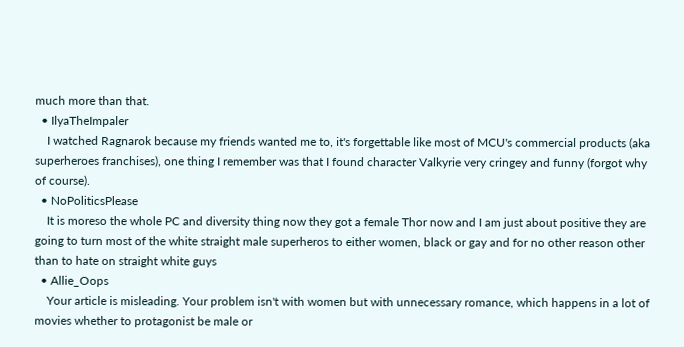much more than that.
  • IlyaTheImpaler
    I watched Ragnarok because my friends wanted me to, it's forgettable like most of MCU's commercial products (aka superheroes franchises), one thing I remember was that I found character Valkyrie very cringey and funny (forgot why of course).
  • NoPoliticsPlease
    It is moreso the whole PC and diversity thing now they got a female Thor now and I am just about positive they are going to turn most of the white straight male superheros to either women, black or gay and for no other reason other than to hate on straight white guys
  • Allie_Oops
    Your article is misleading. Your problem isn't with women but with unnecessary romance, which happens in a lot of movies whether to protagonist be male or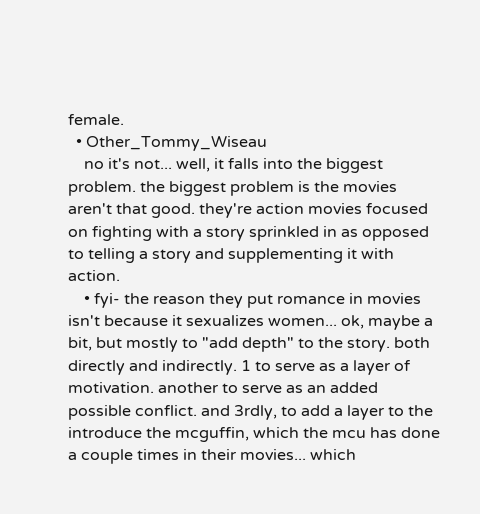female.
  • Other_Tommy_Wiseau
    no it's not... well, it falls into the biggest problem. the biggest problem is the movies aren't that good. they're action movies focused on fighting with a story sprinkled in as opposed to telling a story and supplementing it with action.
    • fyi- the reason they put romance in movies isn't because it sexualizes women... ok, maybe a bit, but mostly to "add depth" to the story. both directly and indirectly. 1 to serve as a layer of motivation. another to serve as an added possible conflict. and 3rdly, to add a layer to the introduce the mcguffin, which the mcu has done a couple times in their movies... which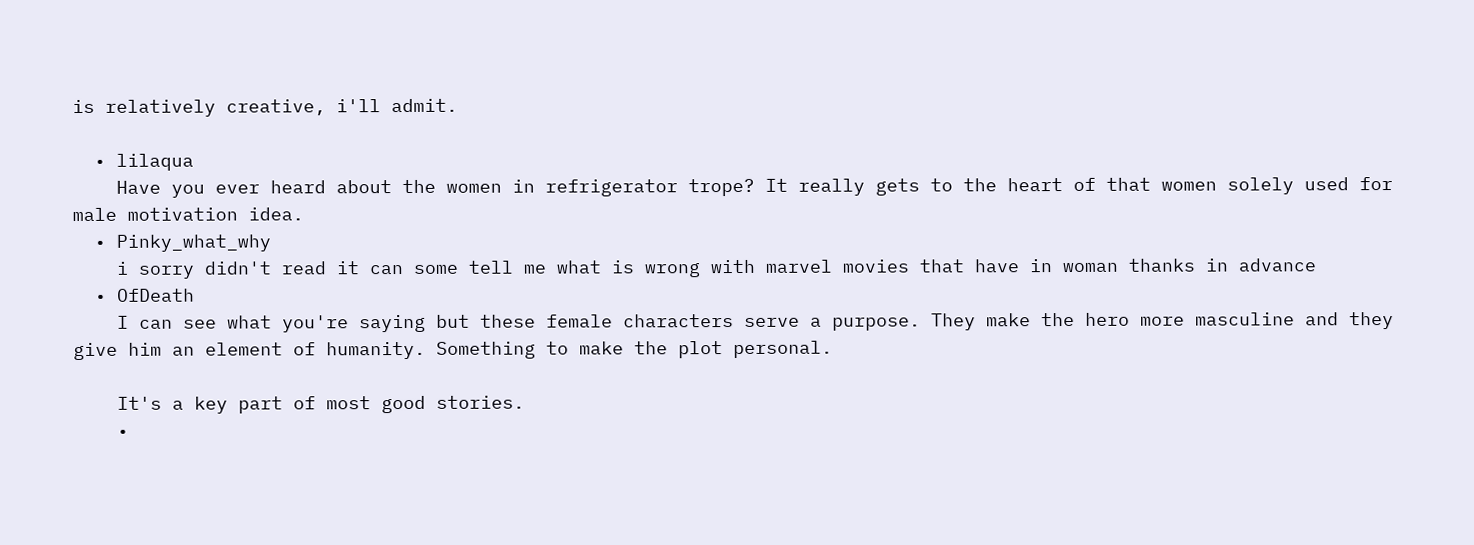is relatively creative, i'll admit.

  • lilaqua
    Have you ever heard about the women in refrigerator trope? It really gets to the heart of that women solely used for male motivation idea.
  • Pinky_what_why
    i sorry didn't read it can some tell me what is wrong with marvel movies that have in woman thanks in advance
  • OfDeath
    I can see what you're saying but these female characters serve a purpose. They make the hero more masculine and they give him an element of humanity. Something to make the plot personal.

    It's a key part of most good stories.
    •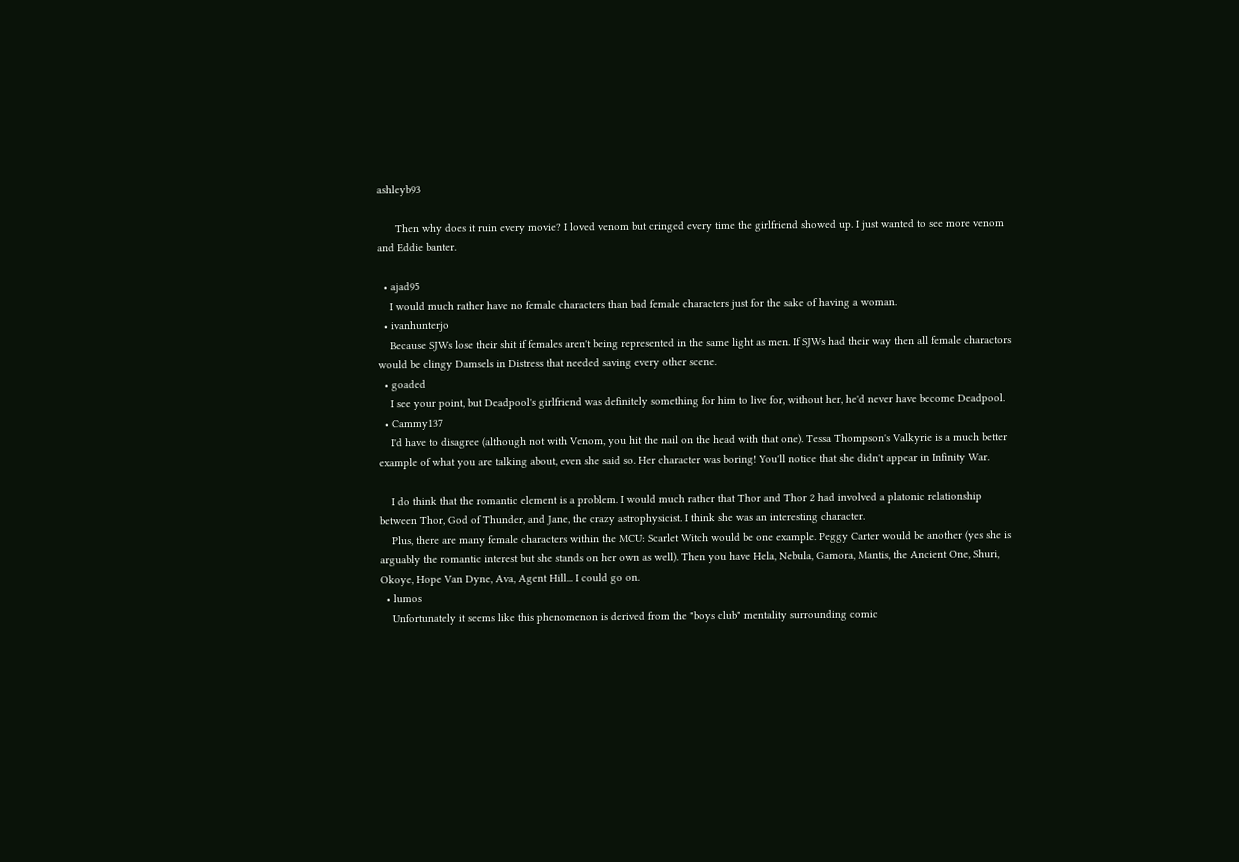ashleyb93

      Then why does it ruin every movie? I loved venom but cringed every time the girlfriend showed up. I just wanted to see more venom and Eddie banter.

  • ajad95
    I would much rather have no female characters than bad female characters just for the sake of having a woman.
  • ivanhunterjo
    Because SJWs lose their shit if females aren't being represented in the same light as men. If SJWs had their way then all female charactors would be clingy Damsels in Distress that needed saving every other scene.
  • goaded
    I see your point, but Deadpool's girlfriend was definitely something for him to live for, without her, he'd never have become Deadpool.
  • Cammy137
    I'd have to disagree (although not with Venom, you hit the nail on the head with that one). Tessa Thompson's Valkyrie is a much better example of what you are talking about, even she said so. Her character was boring! You'll notice that she didn't appear in Infinity War.

    I do think that the romantic element is a problem. I would much rather that Thor and Thor 2 had involved a platonic relationship between Thor, God of Thunder, and Jane, the crazy astrophysicist. I think she was an interesting character.
    Plus, there are many female characters within the MCU: Scarlet Witch would be one example. Peggy Carter would be another (yes she is arguably the romantic interest but she stands on her own as well). Then you have Hela, Nebula, Gamora, Mantis, the Ancient One, Shuri, Okoye, Hope Van Dyne, Ava, Agent Hill... I could go on.
  • lumos
    Unfortunately it seems like this phenomenon is derived from the "boys club" mentality surrounding comic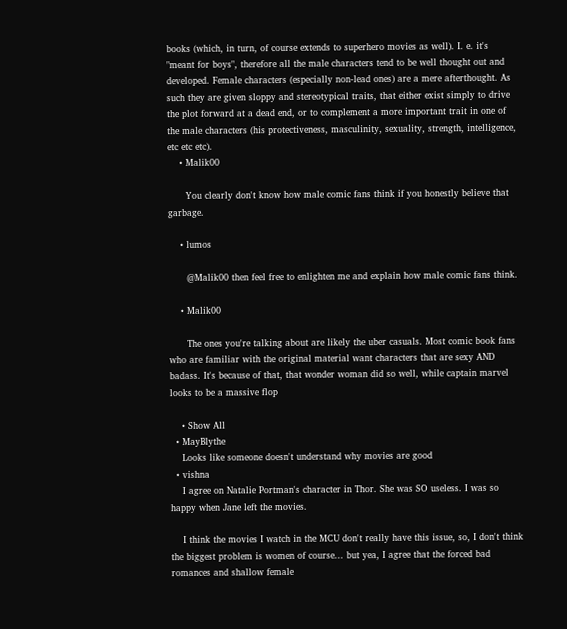books (which, in turn, of course extends to superhero movies as well). I. e. it's "meant for boys", therefore all the male characters tend to be well thought out and developed. Female characters (especially non-lead ones) are a mere afterthought. As such they are given sloppy and stereotypical traits, that either exist simply to drive the plot forward at a dead end, or to complement a more important trait in one of the male characters (his protectiveness, masculinity, sexuality, strength, intelligence, etc etc etc).
    • Malik00

      You clearly don't know how male comic fans think if you honestly believe that garbage.

    • lumos

      @Malik00 then feel free to enlighten me and explain how male comic fans think.

    • Malik00

      The ones you're talking about are likely the uber casuals. Most comic book fans who are familiar with the original material want characters that are sexy AND badass. It's because of that, that wonder woman did so well, while captain marvel looks to be a massive flop

    • Show All
  • MayBlythe
    Looks like someone doesn't understand why movies are good
  • vishna
    I agree on Natalie Portman's character in Thor. She was SO useless. I was so happy when Jane left the movies.

    I think the movies I watch in the MCU don't really have this issue, so, I don't think the biggest problem is women of course... but yea, I agree that the forced bad romances and shallow female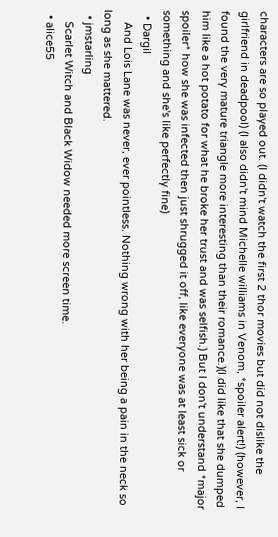characters are so played out. (I didn't watch the first 2 thor movies but did not dislike the girlfriend in deadpool) (I also didn't mind Michelle williams in Venom, *spoiler alert!) (however, I found the very mature triangle more interesting than their romance.)(I did like that she dumped him like a hot potato for what he broke her trust and was selfish.) But I don't understand *major spoiler* how she was infected then just shrugged it off, like everyone was at least sick or something and she's like perfectly fine)
  • Dargil
    And Lois Lane was never, ever pointless. Nothing wrong with her being a pain in the neck so long as she mattered.
  • jmstarling
    Scarlet Witch and Black Widow needed more screen time.
  • alice55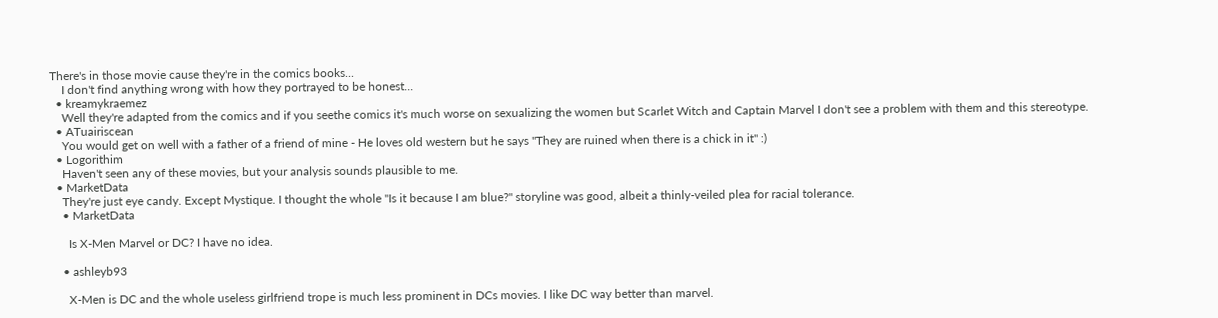There's in those movie cause they're in the comics books...
    I don't find anything wrong with how they portrayed to be honest...
  • kreamykraemez
    Well they're adapted from the comics and if you seethe comics it's much worse on sexualizing the women but Scarlet Witch and Captain Marvel I don't see a problem with them and this stereotype.
  • ATuairiscean
    You would get on well with a father of a friend of mine - He loves old western but he says "They are ruined when there is a chick in it" :)
  • Logorithim
    Haven't seen any of these movies, but your analysis sounds plausible to me.
  • MarketData
    They're just eye candy. Except Mystique. I thought the whole "Is it because I am blue?" storyline was good, albeit a thinly-veiled plea for racial tolerance.
    • MarketData

      Is X-Men Marvel or DC? I have no idea.

    • ashleyb93

      X-Men is DC and the whole useless girlfriend trope is much less prominent in DCs movies. I like DC way better than marvel.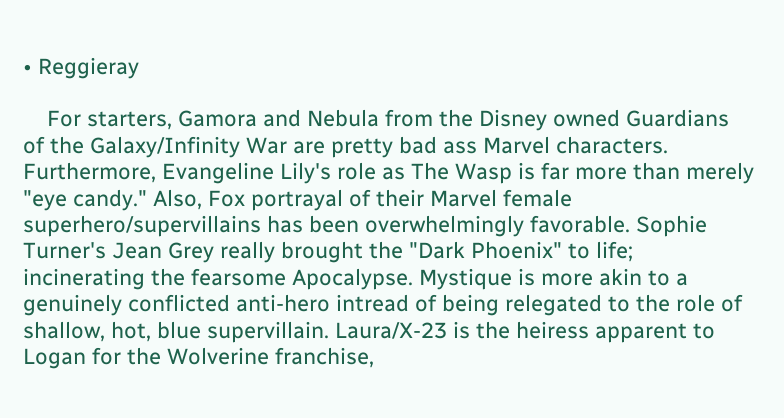• Reggieray

    For starters, Gamora and Nebula from the Disney owned Guardians of the Galaxy/Infinity War are pretty bad ass Marvel characters. Furthermore, Evangeline Lily's role as The Wasp is far more than merely "eye candy." Also, Fox portrayal of their Marvel female superhero/supervillains has been overwhelmingly favorable. Sophie Turner's Jean Grey really brought the "Dark Phoenix" to life; incinerating the fearsome Apocalypse. Mystique is more akin to a genuinely conflicted anti-hero intread of being relegated to the role of shallow, hot, blue supervillain. Laura/X-23 is the heiress apparent to Logan for the Wolverine franchise,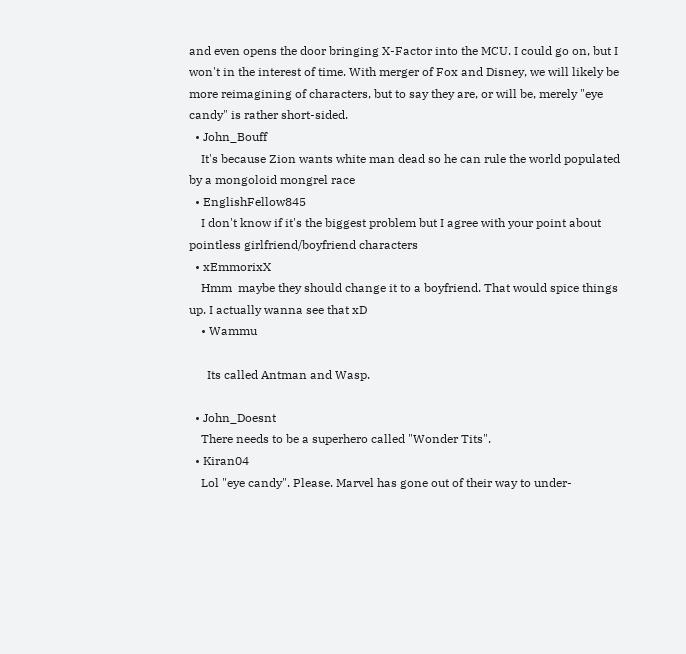and even opens the door bringing X-Factor into the MCU. I could go on, but I won't in the interest of time. With merger of Fox and Disney, we will likely be more reimagining of characters, but to say they are, or will be, merely "eye candy" is rather short-sided.
  • John_Bouff
    It's because Zion wants white man dead so he can rule the world populated by a mongoloid mongrel race
  • EnglishFellow845
    I don't know if it's the biggest problem but I agree with your point about pointless girlfriend/boyfriend characters
  • xEmmorixX
    Hmm  maybe they should change it to a boyfriend. That would spice things up. I actually wanna see that xD
    • Wammu

      Its called Antman and Wasp.

  • John_Doesnt
    There needs to be a superhero called "Wonder Tits".
  • Kiran04
    Lol "eye candy". Please. Marvel has gone out of their way to under-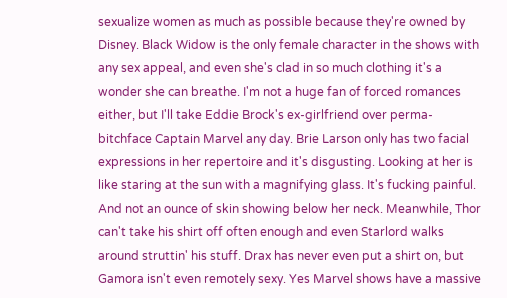sexualize women as much as possible because they're owned by Disney. Black Widow is the only female character in the shows with any sex appeal, and even she's clad in so much clothing it's a wonder she can breathe. I'm not a huge fan of forced romances either, but I'll take Eddie Brock's ex-girlfriend over perma-bitchface Captain Marvel any day. Brie Larson only has two facial expressions in her repertoire and it's disgusting. Looking at her is like staring at the sun with a magnifying glass. It's fucking painful. And not an ounce of skin showing below her neck. Meanwhile, Thor can't take his shirt off often enough and even Starlord walks around struttin' his stuff. Drax has never even put a shirt on, but Gamora isn't even remotely sexy. Yes Marvel shows have a massive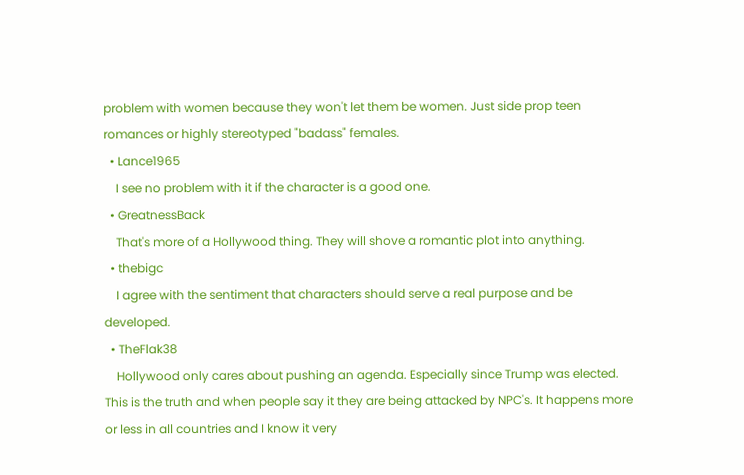problem with women because they won't let them be women. Just side prop teen romances or highly stereotyped "badass" females.
  • Lance1965
    I see no problem with it if the character is a good one.
  • GreatnessBack
    That's more of a Hollywood thing. They will shove a romantic plot into anything.
  • thebigc
    I agree with the sentiment that characters should serve a real purpose and be developed.
  • TheFlak38
    Hollywood only cares about pushing an agenda. Especially since Trump was elected. This is the truth and when people say it they are being attacked by NPC's. It happens more or less in all countries and I know it very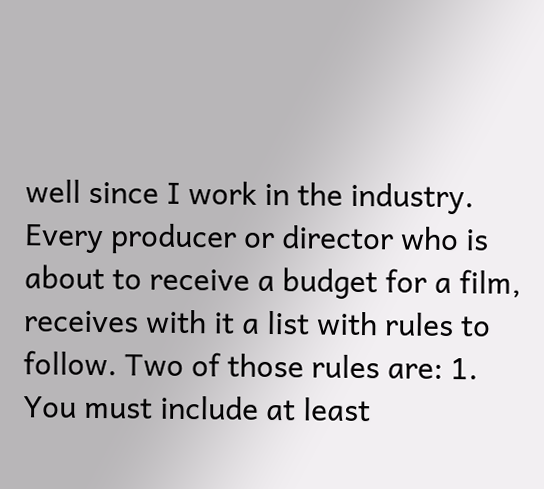well since I work in the industry. Every producer or director who is about to receive a budget for a film, receives with it a list with rules to follow. Two of those rules are: 1. You must include at least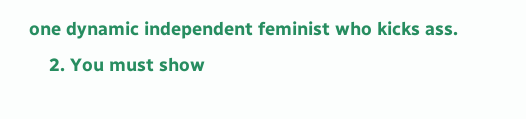one dynamic independent feminist who kicks ass.
    2. You must show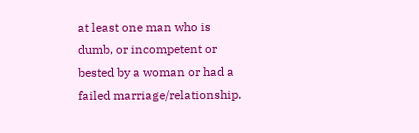at least one man who is dumb, or incompetent or bested by a woman or had a failed marriage/relationship.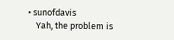• sunofdavis
    Yah, the problem is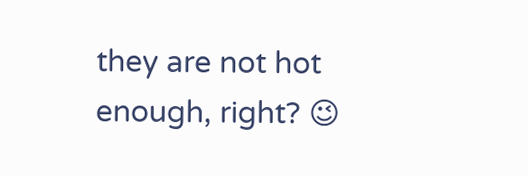they are not hot enough, right? 😉